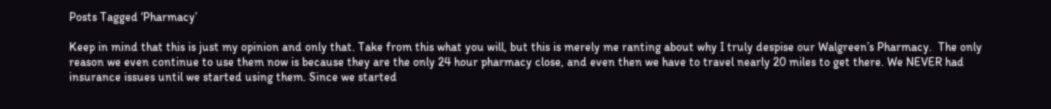Posts Tagged ‘Pharmacy’

Keep in mind that this is just my opinion and only that. Take from this what you will, but this is merely me ranting about why I truly despise our Walgreen’s Pharmacy.  The only reason we even continue to use them now is because they are the only 24 hour pharmacy close, and even then we have to travel nearly 20 miles to get there. We NEVER had insurance issues until we started using them. Since we started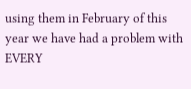using them in February of this year we have had a problem with EVERY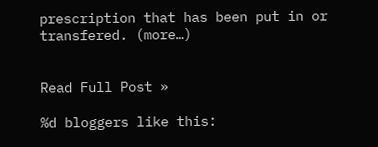prescription that has been put in or transfered. (more…)


Read Full Post »

%d bloggers like this: